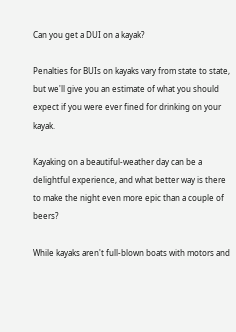Can you get a DUI on a kayak?

Penalties for BUIs on kayaks vary from state to state, but we'll give you an estimate of what you should expect if you were ever fined for drinking on your kayak.

Kayaking on a beautiful-weather day can be a delightful experience, and what better way is there to make the night even more epic than a couple of beers?

While kayaks aren't full-blown boats with motors and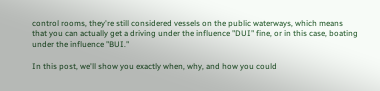control rooms, they're still considered vessels on the public waterways, which means that you can actually get a driving under the influence "DUI" fine, or in this case, boating under the influence "BUI."

In this post, we'll show you exactly when, why, and how you could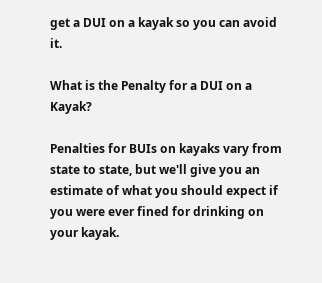get a DUI on a kayak so you can avoid it.

What is the Penalty for a DUI on a Kayak?

Penalties for BUIs on kayaks vary from state to state, but we'll give you an estimate of what you should expect if you were ever fined for drinking on your kayak.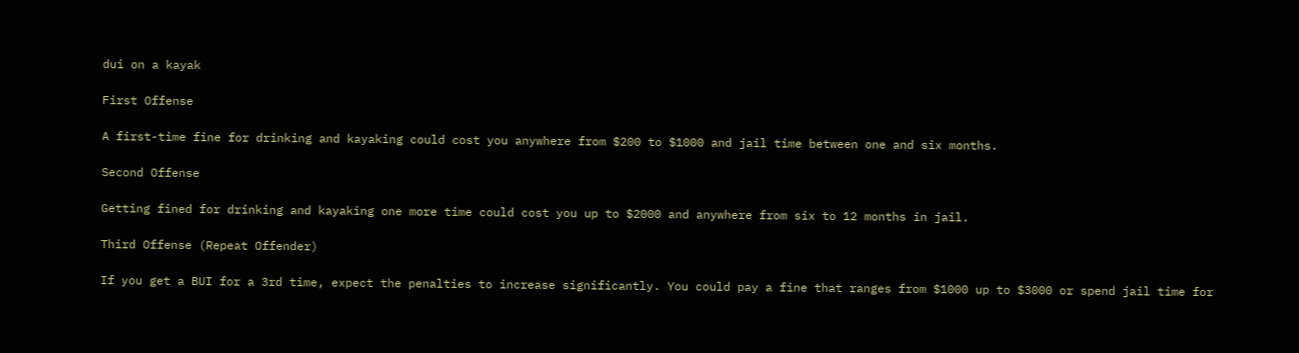dui on a kayak

First Offense

A first-time fine for drinking and kayaking could cost you anywhere from $200 to $1000 and jail time between one and six months.

Second Offense

Getting fined for drinking and kayaking one more time could cost you up to $2000 and anywhere from six to 12 months in jail.

Third Offense (Repeat Offender)

If you get a BUI for a 3rd time, expect the penalties to increase significantly. You could pay a fine that ranges from $1000 up to $3000 or spend jail time for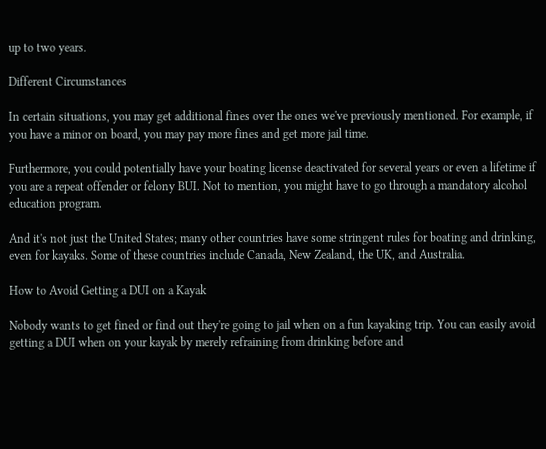up to two years.

Different Circumstances

In certain situations, you may get additional fines over the ones we've previously mentioned. For example, if you have a minor on board, you may pay more fines and get more jail time.

Furthermore, you could potentially have your boating license deactivated for several years or even a lifetime if you are a repeat offender or felony BUI. Not to mention, you might have to go through a mandatory alcohol education program.

And it's not just the United States; many other countries have some stringent rules for boating and drinking, even for kayaks. Some of these countries include Canada, New Zealand, the UK, and Australia.

How to Avoid Getting a DUI on a Kayak

Nobody wants to get fined or find out they're going to jail when on a fun kayaking trip. You can easily avoid getting a DUI when on your kayak by merely refraining from drinking before and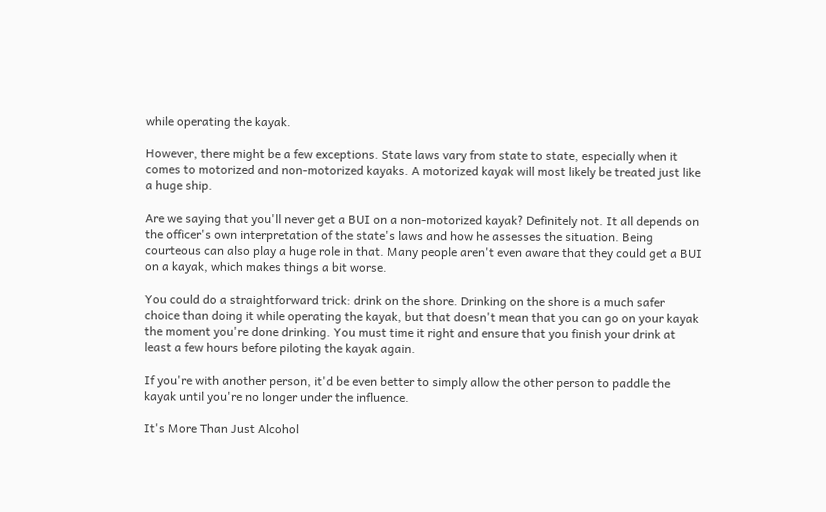while operating the kayak.

However, there might be a few exceptions. State laws vary from state to state, especially when it comes to motorized and non-motorized kayaks. A motorized kayak will most likely be treated just like a huge ship.

Are we saying that you'll never get a BUI on a non-motorized kayak? Definitely not. It all depends on the officer's own interpretation of the state's laws and how he assesses the situation. Being courteous can also play a huge role in that. Many people aren't even aware that they could get a BUI on a kayak, which makes things a bit worse.

You could do a straightforward trick: drink on the shore. Drinking on the shore is a much safer choice than doing it while operating the kayak, but that doesn't mean that you can go on your kayak the moment you're done drinking. You must time it right and ensure that you finish your drink at least a few hours before piloting the kayak again.

If you're with another person, it'd be even better to simply allow the other person to paddle the kayak until you're no longer under the influence.

It's More Than Just Alcohol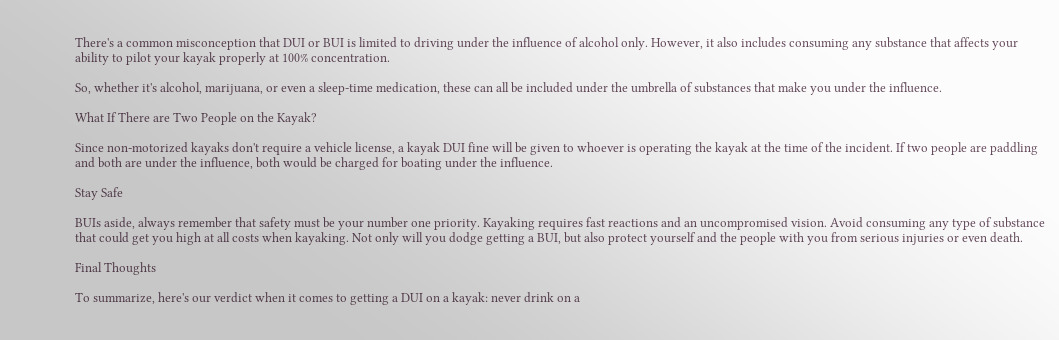There's a common misconception that DUI or BUI is limited to driving under the influence of alcohol only. However, it also includes consuming any substance that affects your ability to pilot your kayak properly at 100% concentration.

So, whether it's alcohol, marijuana, or even a sleep-time medication, these can all be included under the umbrella of substances that make you under the influence.

What If There are Two People on the Kayak?

Since non-motorized kayaks don't require a vehicle license, a kayak DUI fine will be given to whoever is operating the kayak at the time of the incident. If two people are paddling and both are under the influence, both would be charged for boating under the influence.

Stay Safe

BUIs aside, always remember that safety must be your number one priority. Kayaking requires fast reactions and an uncompromised vision. Avoid consuming any type of substance that could get you high at all costs when kayaking. Not only will you dodge getting a BUI, but also protect yourself and the people with you from serious injuries or even death.

Final Thoughts

To summarize, here's our verdict when it comes to getting a DUI on a kayak: never drink on a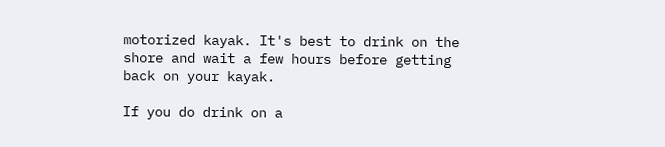motorized kayak. It's best to drink on the shore and wait a few hours before getting back on your kayak.

If you do drink on a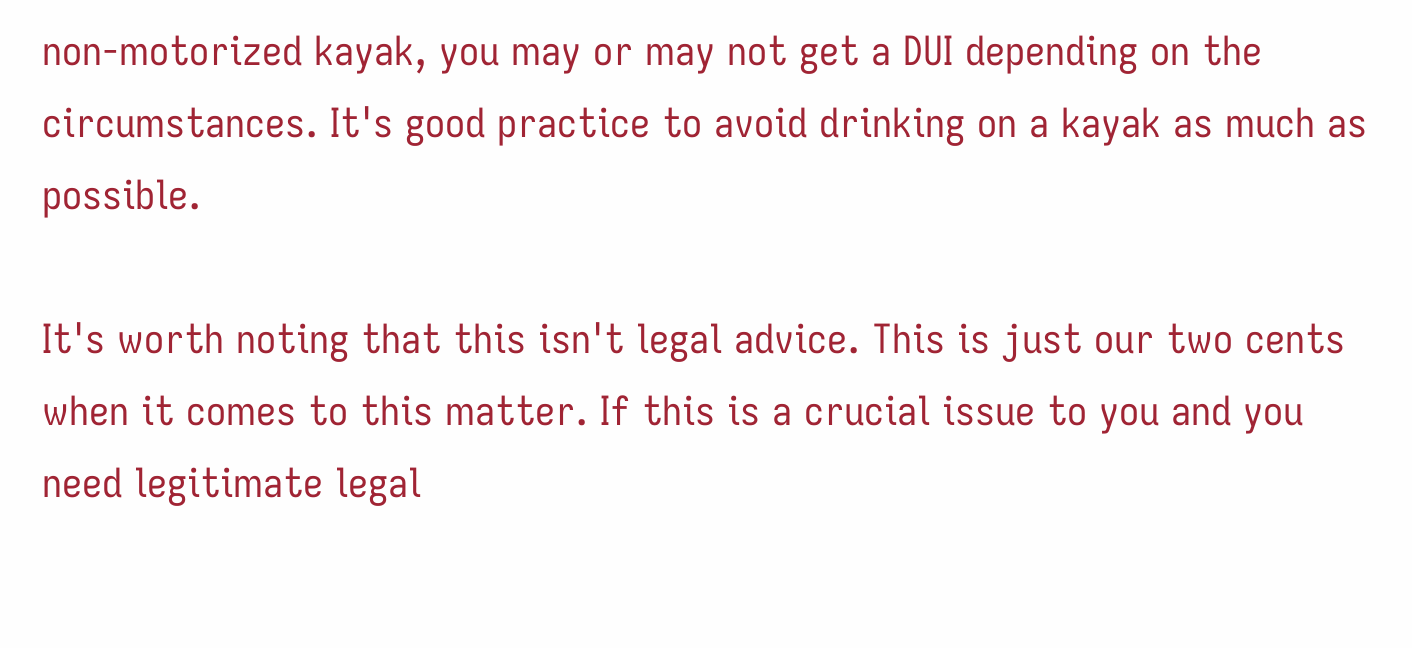non-motorized kayak, you may or may not get a DUI depending on the circumstances. It's good practice to avoid drinking on a kayak as much as possible.

It's worth noting that this isn't legal advice. This is just our two cents when it comes to this matter. If this is a crucial issue to you and you need legitimate legal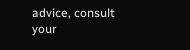advice, consult your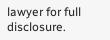lawyer for full disclosure.